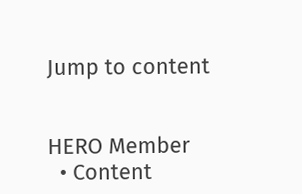Jump to content


HERO Member
  • Content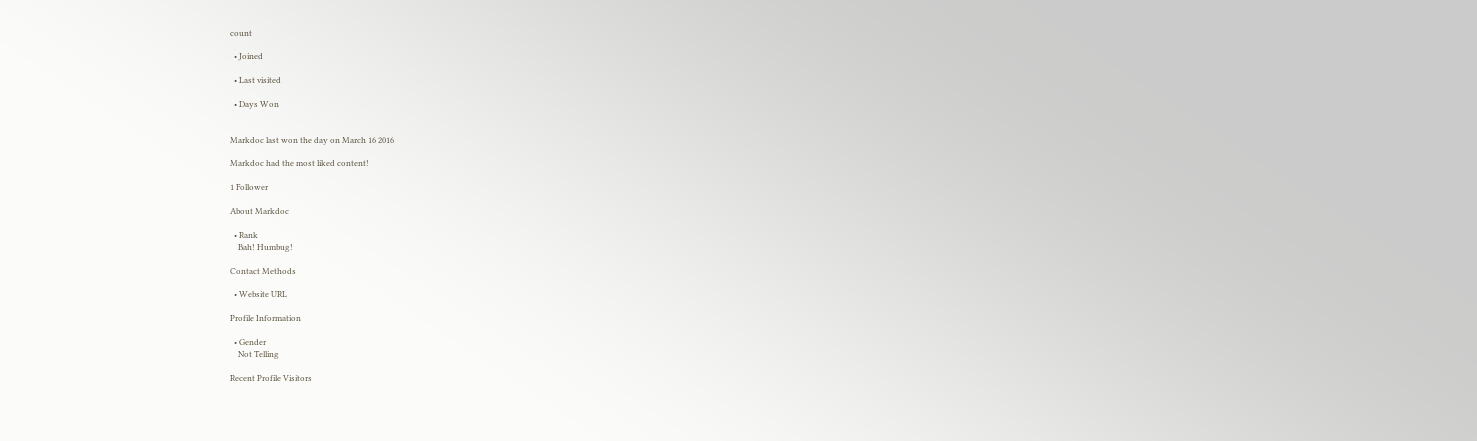count

  • Joined

  • Last visited

  • Days Won


Markdoc last won the day on March 16 2016

Markdoc had the most liked content!

1 Follower

About Markdoc

  • Rank
    Bah! Humbug!

Contact Methods

  • Website URL

Profile Information

  • Gender
    Not Telling

Recent Profile Visitors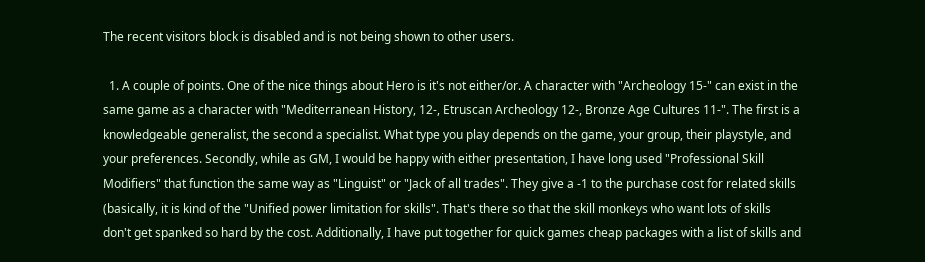The recent visitors block is disabled and is not being shown to other users.

  1. A couple of points. One of the nice things about Hero is it's not either/or. A character with "Archeology 15-" can exist in the same game as a character with "Mediterranean History, 12-, Etruscan Archeology 12-, Bronze Age Cultures 11-". The first is a knowledgeable generalist, the second a specialist. What type you play depends on the game, your group, their playstyle, and your preferences. Secondly, while as GM, I would be happy with either presentation, I have long used "Professional Skill Modifiers" that function the same way as "Linguist" or "Jack of all trades". They give a -1 to the purchase cost for related skills (basically, it is kind of the "Unified power limitation for skills". That's there so that the skill monkeys who want lots of skills don't get spanked so hard by the cost. Additionally, I have put together for quick games cheap packages with a list of skills and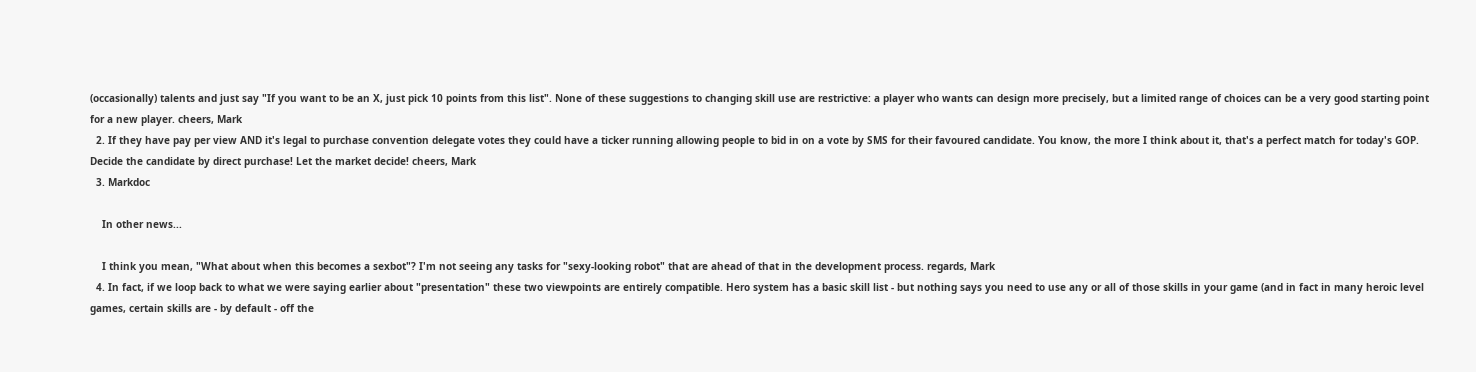(occasionally) talents and just say "If you want to be an X, just pick 10 points from this list". None of these suggestions to changing skill use are restrictive: a player who wants can design more precisely, but a limited range of choices can be a very good starting point for a new player. cheers, Mark
  2. If they have pay per view AND it's legal to purchase convention delegate votes they could have a ticker running allowing people to bid in on a vote by SMS for their favoured candidate. You know, the more I think about it, that's a perfect match for today's GOP. Decide the candidate by direct purchase! Let the market decide! cheers, Mark
  3. Markdoc

    In other news...

    I think you mean, "What about when this becomes a sexbot"? I'm not seeing any tasks for "sexy-looking robot" that are ahead of that in the development process. regards, Mark
  4. In fact, if we loop back to what we were saying earlier about "presentation" these two viewpoints are entirely compatible. Hero system has a basic skill list - but nothing says you need to use any or all of those skills in your game (and in fact in many heroic level games, certain skills are - by default - off the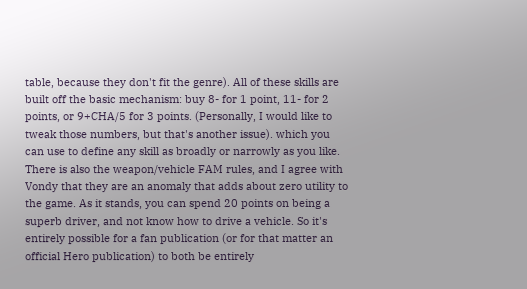table, because they don't fit the genre). All of these skills are built off the basic mechanism: buy 8- for 1 point, 11- for 2 points, or 9+CHA/5 for 3 points. (Personally, I would like to tweak those numbers, but that's another issue). which you can use to define any skill as broadly or narrowly as you like. There is also the weapon/vehicle FAM rules, and I agree with Vondy that they are an anomaly that adds about zero utility to the game. As it stands, you can spend 20 points on being a superb driver, and not know how to drive a vehicle. So it's entirely possible for a fan publication (or for that matter an official Hero publication) to both be entirely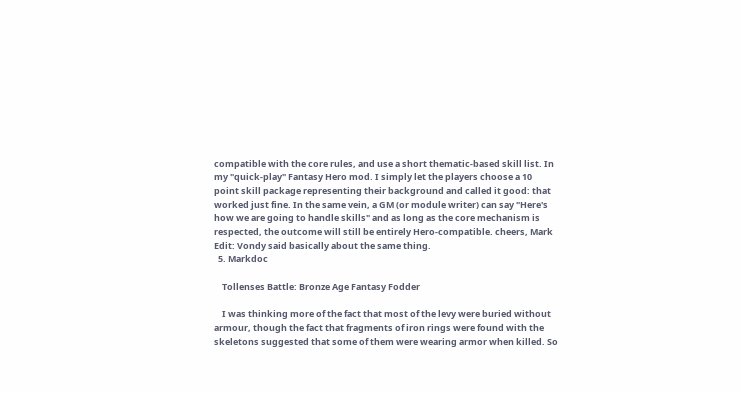compatible with the core rules, and use a short thematic-based skill list. In my "quick-play" Fantasy Hero mod. I simply let the players choose a 10 point skill package representing their background and called it good: that worked just fine. In the same vein, a GM (or module writer) can say "Here's how we are going to handle skills" and as long as the core mechanism is respected, the outcome will still be entirely Hero-compatible. cheers, Mark Edit: Vondy said basically about the same thing.
  5. Markdoc

    Tollenses Battle: Bronze Age Fantasy Fodder

    I was thinking more of the fact that most of the levy were buried without armour, though the fact that fragments of iron rings were found with the skeletons suggested that some of them were wearing armor when killed. So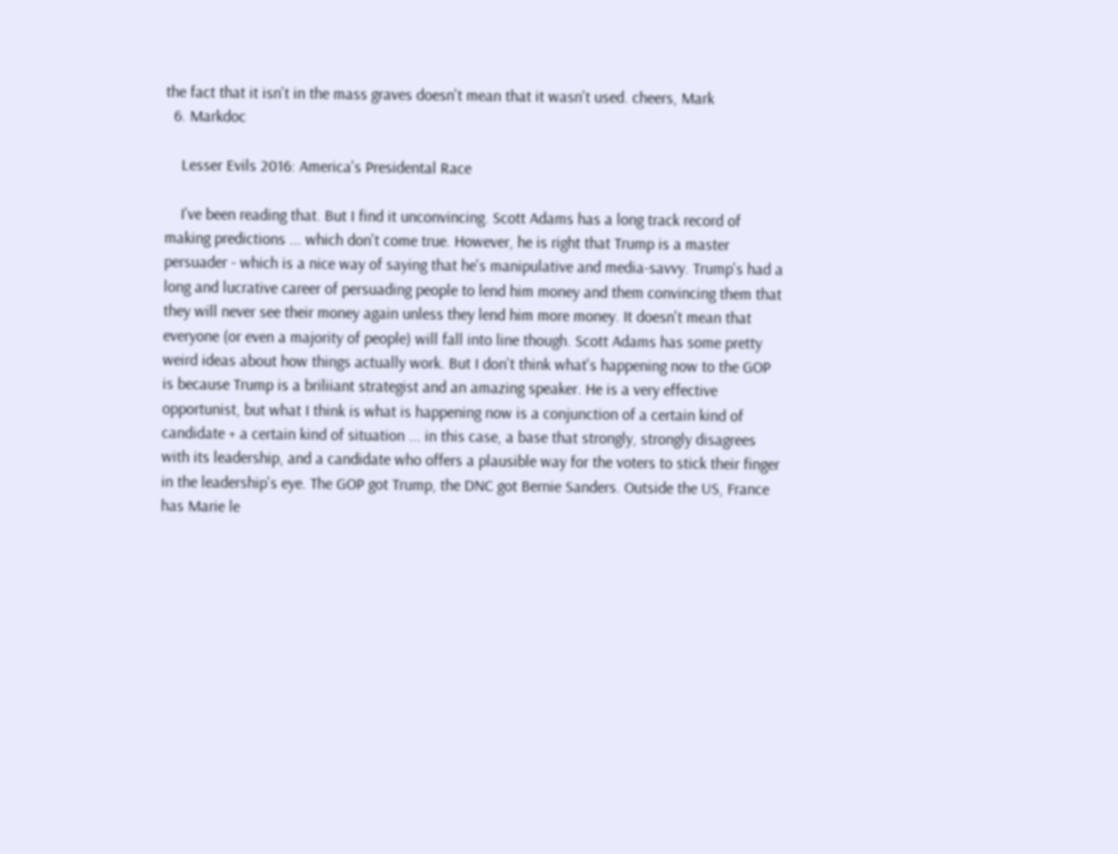the fact that it isn't in the mass graves doesn't mean that it wasn't used. cheers, Mark
  6. Markdoc

    Lesser Evils 2016: America's Presidental Race

    I've been reading that. But I find it unconvincing. Scott Adams has a long track record of making predictions ... which don't come true. However, he is right that Trump is a master persuader - which is a nice way of saying that he's manipulative and media-savvy. Trump's had a long and lucrative career of persuading people to lend him money and them convincing them that they will never see their money again unless they lend him more money. It doesn't mean that everyone (or even a majority of people) will fall into line though. Scott Adams has some pretty weird ideas about how things actually work. But I don't think what's happening now to the GOP is because Trump is a briliiant strategist and an amazing speaker. He is a very effective opportunist, but what I think is what is happening now is a conjunction of a certain kind of candidate + a certain kind of situation ... in this case, a base that strongly, strongly disagrees with its leadership, and a candidate who offers a plausible way for the voters to stick their finger in the leadership's eye. The GOP got Trump, the DNC got Bernie Sanders. Outside the US, France has Marie le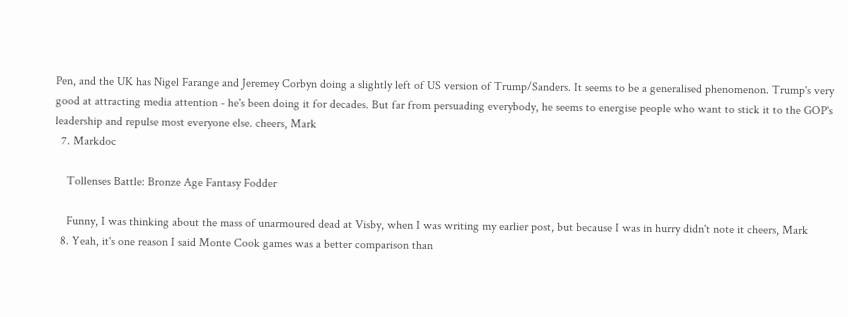Pen, and the UK has Nigel Farange and Jeremey Corbyn doing a slightly left of US version of Trump/Sanders. It seems to be a generalised phenomenon. Trump's very good at attracting media attention - he's been doing it for decades. But far from persuading everybody, he seems to energise people who want to stick it to the GOP's leadership and repulse most everyone else. cheers, Mark
  7. Markdoc

    Tollenses Battle: Bronze Age Fantasy Fodder

    Funny, I was thinking about the mass of unarmoured dead at Visby, when I was writing my earlier post, but because I was in hurry didn't note it cheers, Mark
  8. Yeah, it's one reason I said Monte Cook games was a better comparison than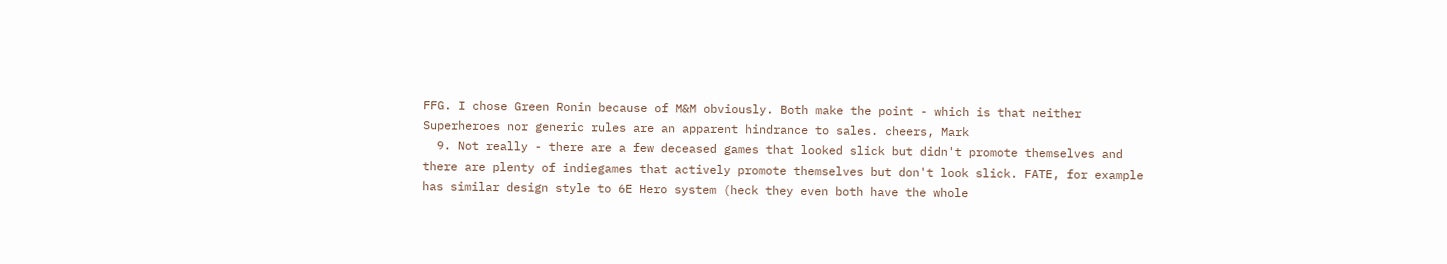FFG. I chose Green Ronin because of M&M obviously. Both make the point - which is that neither Superheroes nor generic rules are an apparent hindrance to sales. cheers, Mark
  9. Not really - there are a few deceased games that looked slick but didn't promote themselves and there are plenty of indiegames that actively promote themselves but don't look slick. FATE, for example has similar design style to 6E Hero system (heck they even both have the whole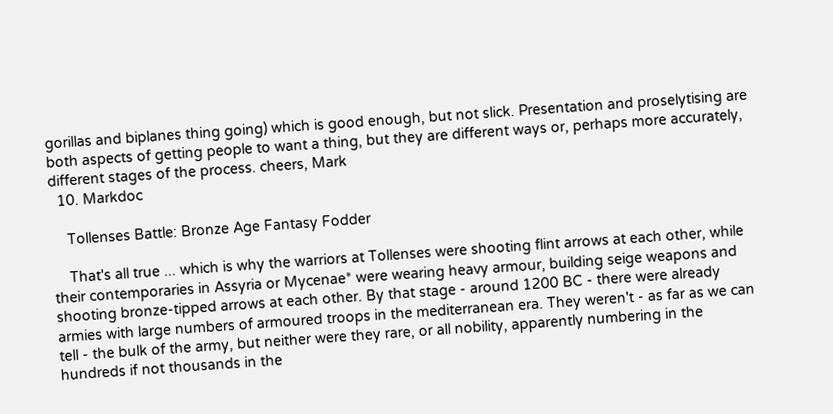gorillas and biplanes thing going) which is good enough, but not slick. Presentation and proselytising are both aspects of getting people to want a thing, but they are different ways or, perhaps more accurately, different stages of the process. cheers, Mark
  10. Markdoc

    Tollenses Battle: Bronze Age Fantasy Fodder

    That's all true ... which is why the warriors at Tollenses were shooting flint arrows at each other, while their contemporaries in Assyria or Mycenae* were wearing heavy armour, building seige weapons and shooting bronze-tipped arrows at each other. By that stage - around 1200 BC - there were already armies with large numbers of armoured troops in the mediterranean era. They weren't - as far as we can tell - the bulk of the army, but neither were they rare, or all nobility, apparently numbering in the hundreds if not thousands in the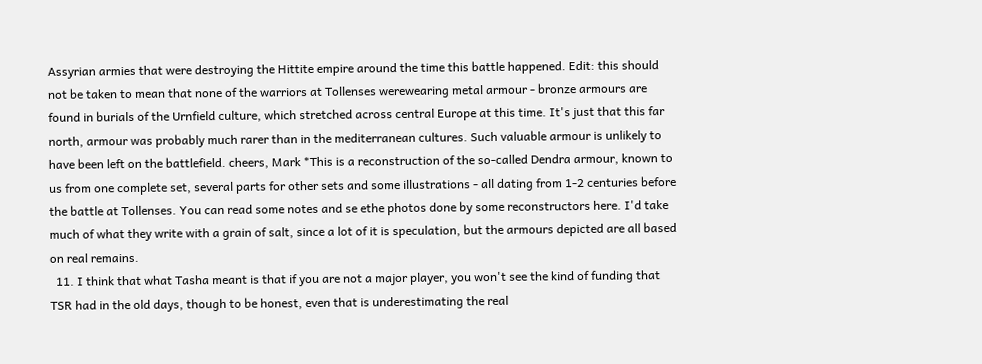Assyrian armies that were destroying the Hittite empire around the time this battle happened. Edit: this should not be taken to mean that none of the warriors at Tollenses werewearing metal armour - bronze armours are found in burials of the Urnfield culture, which stretched across central Europe at this time. It's just that this far north, armour was probably much rarer than in the mediterranean cultures. Such valuable armour is unlikely to have been left on the battlefield. cheers, Mark *This is a reconstruction of the so-called Dendra armour, known to us from one complete set, several parts for other sets and some illustrations - all dating from 1-2 centuries before the battle at Tollenses. You can read some notes and se ethe photos done by some reconstructors here. I'd take much of what they write with a grain of salt, since a lot of it is speculation, but the armours depicted are all based on real remains.
  11. I think that what Tasha meant is that if you are not a major player, you won't see the kind of funding that TSR had in the old days, though to be honest, even that is underestimating the real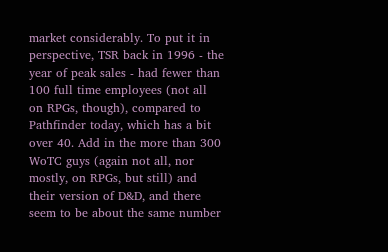market considerably. To put it in perspective, TSR back in 1996 - the year of peak sales - had fewer than 100 full time employees (not all on RPGs, though), compared to Pathfinder today, which has a bit over 40. Add in the more than 300 WoTC guys (again not all, nor mostly, on RPGs, but still) and their version of D&D, and there seem to be about the same number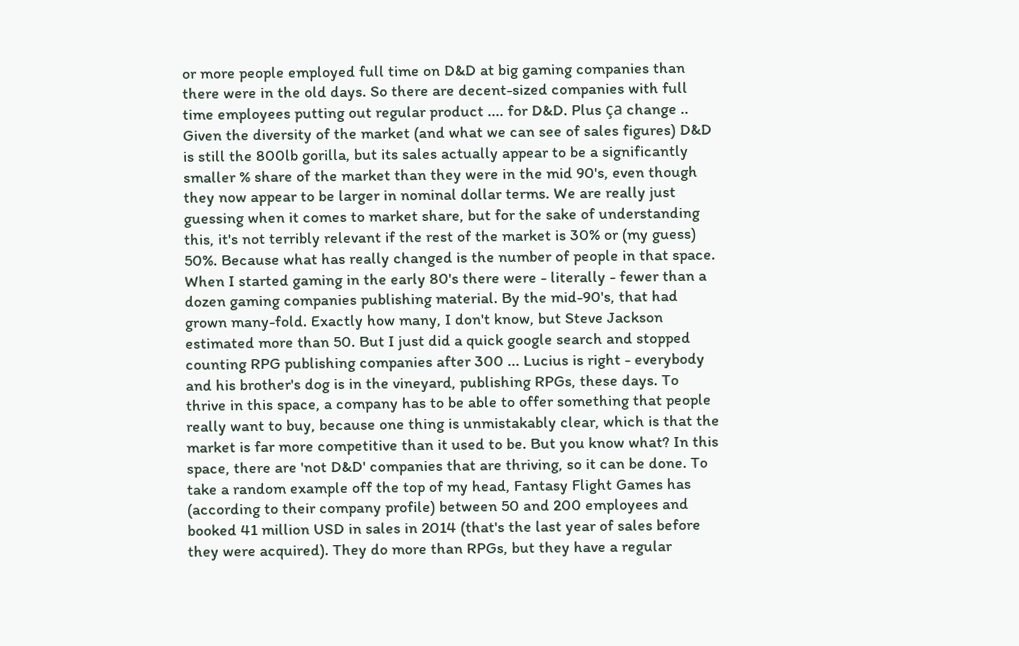or more people employed full time on D&D at big gaming companies than there were in the old days. So there are decent-sized companies with full time employees putting out regular product .... for D&D. Plus ça change .. Given the diversity of the market (and what we can see of sales figures) D&D is still the 800lb gorilla, but its sales actually appear to be a significantly smaller % share of the market than they were in the mid 90's, even though they now appear to be larger in nominal dollar terms. We are really just guessing when it comes to market share, but for the sake of understanding this, it's not terribly relevant if the rest of the market is 30% or (my guess) 50%. Because what has really changed is the number of people in that space. When I started gaming in the early 80's there were - literally - fewer than a dozen gaming companies publishing material. By the mid-90's, that had grown many-fold. Exactly how many, I don't know, but Steve Jackson estimated more than 50. But I just did a quick google search and stopped counting RPG publishing companies after 300 ... Lucius is right - everybody and his brother's dog is in the vineyard, publishing RPGs, these days. To thrive in this space, a company has to be able to offer something that people really want to buy, because one thing is unmistakably clear, which is that the market is far more competitive than it used to be. But you know what? In this space, there are 'not D&D' companies that are thriving, so it can be done. To take a random example off the top of my head, Fantasy Flight Games has (according to their company profile) between 50 and 200 employees and booked 41 million USD in sales in 2014 (that's the last year of sales before they were acquired). They do more than RPGs, but they have a regular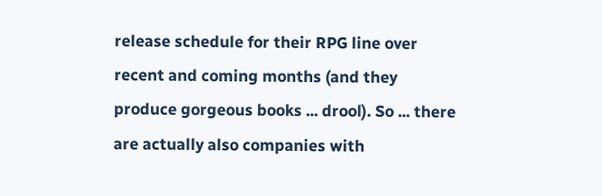release schedule for their RPG line over recent and coming months (and they produce gorgeous books ... drool). So ... there are actually also companies with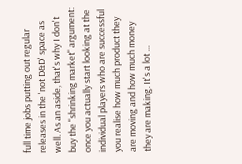full time jobs putting out regular releases in the 'not D&D' space as well. As an aside, that's why I don't buy the "shrinking market" argument: once you actually start looking at the individual players who are successful you realise how much product they are moving and how much money they are making. It's a lot ...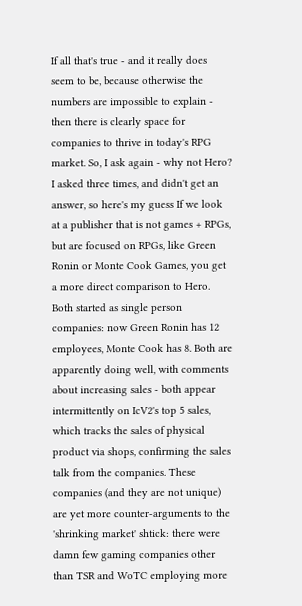If all that's true - and it really does seem to be, because otherwise the numbers are impossible to explain - then there is clearly space for companies to thrive in today's RPG market. So, I ask again - why not Hero? I asked three times, and didn't get an answer, so here's my guess If we look at a publisher that is not games + RPGs, but are focused on RPGs, like Green Ronin or Monte Cook Games, you get a more direct comparison to Hero. Both started as single person companies: now Green Ronin has 12 employees, Monte Cook has 8. Both are apparently doing well, with comments about increasing sales - both appear intermittently on IcV2's top 5 sales, which tracks the sales of physical product via shops, confirming the sales talk from the companies. These companies (and they are not unique) are yet more counter-arguments to the 'shrinking market' shtick: there were damn few gaming companies other than TSR and WoTC employing more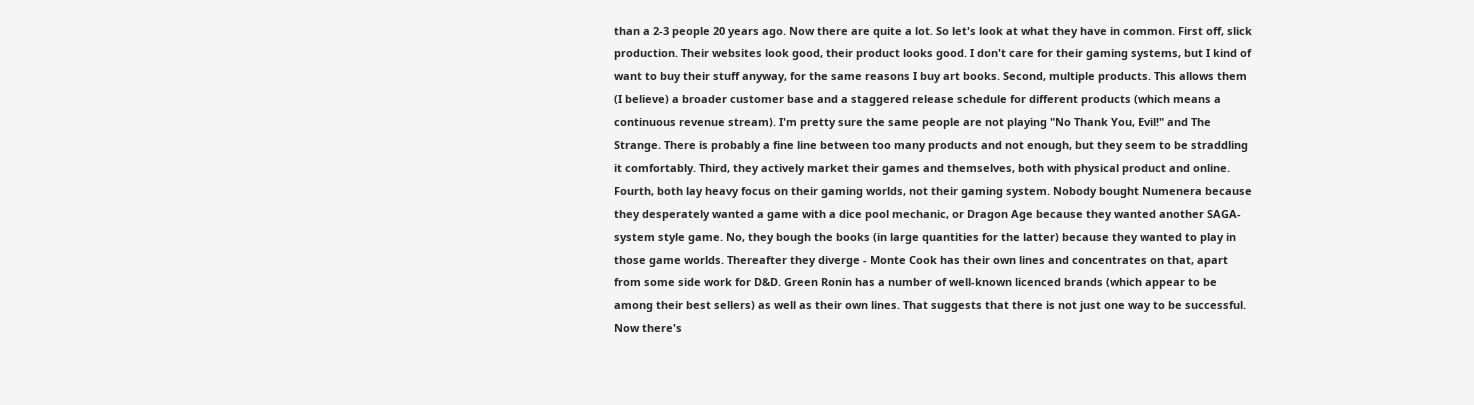than a 2-3 people 20 years ago. Now there are quite a lot. So let's look at what they have in common. First off, slick production. Their websites look good, their product looks good. I don't care for their gaming systems, but I kind of want to buy their stuff anyway, for the same reasons I buy art books. Second, multiple products. This allows them (I believe) a broader customer base and a staggered release schedule for different products (which means a continuous revenue stream). I'm pretty sure the same people are not playing "No Thank You, Evil!" and The Strange. There is probably a fine line between too many products and not enough, but they seem to be straddling it comfortably. Third, they actively market their games and themselves, both with physical product and online. Fourth, both lay heavy focus on their gaming worlds, not their gaming system. Nobody bought Numenera because they desperately wanted a game with a dice pool mechanic, or Dragon Age because they wanted another SAGA-system style game. No, they bough the books (in large quantities for the latter) because they wanted to play in those game worlds. Thereafter they diverge - Monte Cook has their own lines and concentrates on that, apart from some side work for D&D. Green Ronin has a number of well-known licenced brands (which appear to be among their best sellers) as well as their own lines. That suggests that there is not just one way to be successful. Now there's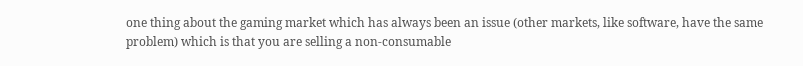one thing about the gaming market which has always been an issue (other markets, like software, have the same problem) which is that you are selling a non-consumable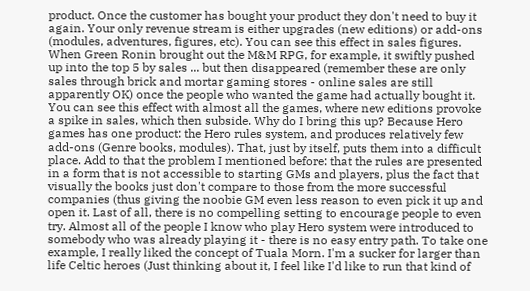product. Once the customer has bought your product they don't need to buy it again. Your only revenue stream is either upgrades (new editions) or add-ons (modules, adventures, figures, etc). You can see this effect in sales figures. When Green Ronin brought out the M&M RPG, for example, it swiftly pushed up into the top 5 by sales ... but then disappeared (remember these are only sales through brick and mortar gaming stores - online sales are still apparently OK) once the people who wanted the game had actually bought it. You can see this effect with almost all the games, where new editions provoke a spike in sales, which then subside. Why do I bring this up? Because Hero games has one product: the Hero rules system, and produces relatively few add-ons (Genre books, modules). That, just by itself, puts them into a difficult place. Add to that the problem I mentioned before: that the rules are presented in a form that is not accessible to starting GMs and players, plus the fact that visually the books just don't compare to those from the more successful companies (thus giving the noobie GM even less reason to even pick it up and open it. Last of all, there is no compelling setting to encourage people to even try. Almost all of the people I know who play Hero system were introduced to somebody who was already playing it - there is no easy entry path. To take one example, I really liked the concept of Tuala Morn. I'm a sucker for larger than life Celtic heroes (Just thinking about it, I feel like I'd like to run that kind of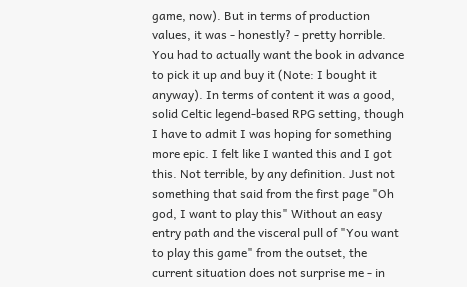game, now). But in terms of production values, it was - honestly? - pretty horrible. You had to actually want the book in advance to pick it up and buy it (Note: I bought it anyway). In terms of content it was a good, solid Celtic legend-based RPG setting, though I have to admit I was hoping for something more epic. I felt like I wanted this and I got this. Not terrible, by any definition. Just not something that said from the first page "Oh god, I want to play this" Without an easy entry path and the visceral pull of "You want to play this game" from the outset, the current situation does not surprise me - in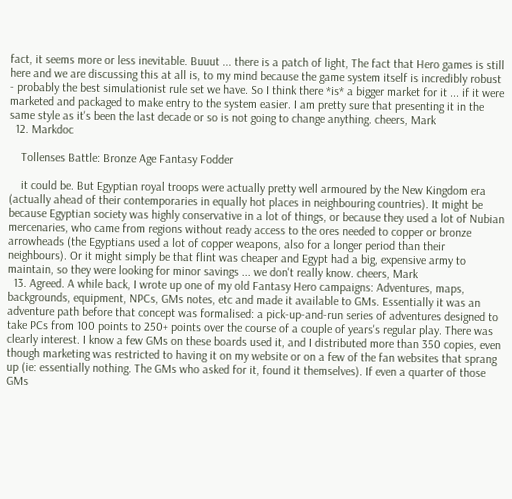fact, it seems more or less inevitable. Buuut ... there is a patch of light, The fact that Hero games is still here and we are discussing this at all is, to my mind because the game system itself is incredibly robust - probably the best simulationist rule set we have. So I think there *is* a bigger market for it ... if it were marketed and packaged to make entry to the system easier. I am pretty sure that presenting it in the same style as it's been the last decade or so is not going to change anything. cheers, Mark
  12. Markdoc

    Tollenses Battle: Bronze Age Fantasy Fodder

    it could be. But Egyptian royal troops were actually pretty well armoured by the New Kingdom era (actually ahead of their contemporaries in equally hot places in neighbouring countries). It might be because Egyptian society was highly conservative in a lot of things, or because they used a lot of Nubian mercenaries, who came from regions without ready access to the ores needed to copper or bronze arrowheads (the Egyptians used a lot of copper weapons, also for a longer period than their neighbours). Or it might simply be that flint was cheaper and Egypt had a big, expensive army to maintain, so they were looking for minor savings ... we don't really know. cheers, Mark
  13. Agreed. A while back, I wrote up one of my old Fantasy Hero campaigns: Adventures, maps, backgrounds, equipment, NPCs, GMs notes, etc and made it available to GMs. Essentially it was an adventure path before that concept was formalised: a pick-up-and-run series of adventures designed to take PCs from 100 points to 250+ points over the course of a couple of years's regular play. There was clearly interest. I know a few GMs on these boards used it, and I distributed more than 350 copies, even though marketing was restricted to having it on my website or on a few of the fan websites that sprang up (ie: essentially nothing. The GMs who asked for it, found it themselves). If even a quarter of those GMs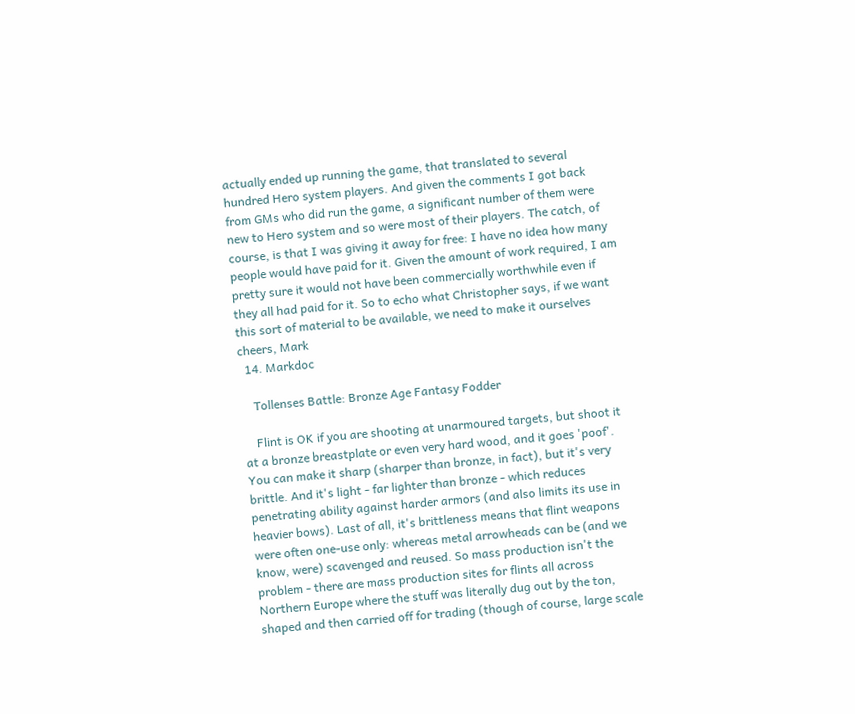actually ended up running the game, that translated to several hundred Hero system players. And given the comments I got back from GMs who did run the game, a significant number of them were new to Hero system and so were most of their players. The catch, of course, is that I was giving it away for free: I have no idea how many people would have paid for it. Given the amount of work required, I am pretty sure it would not have been commercially worthwhile even if they all had paid for it. So to echo what Christopher says, if we want this sort of material to be available, we need to make it ourselves cheers, Mark
  14. Markdoc

    Tollenses Battle: Bronze Age Fantasy Fodder

    Flint is OK if you are shooting at unarmoured targets, but shoot it at a bronze breastplate or even very hard wood, and it goes 'poof'. You can make it sharp (sharper than bronze, in fact), but it's very brittle. And it's light - far lighter than bronze - which reduces penetrating ability against harder armors (and also limits its use in heavier bows). Last of all, it's brittleness means that flint weapons were often one-use only: whereas metal arrowheads can be (and we know, were) scavenged and reused. So mass production isn't the problem - there are mass production sites for flints all across Northern Europe where the stuff was literally dug out by the ton, shaped and then carried off for trading (though of course, large scale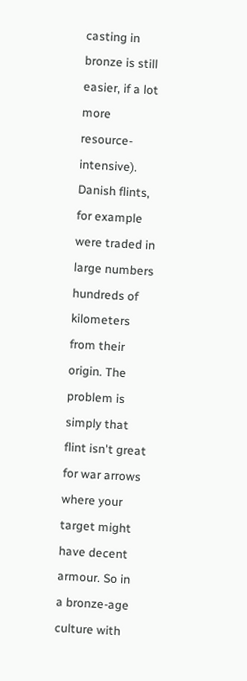casting in bronze is still easier, if a lot more resource-intensive). Danish flints, for example were traded in large numbers hundreds of kilometers from their origin. The problem is simply that flint isn't great for war arrows where your target might have decent armour. So in a bronze-age culture with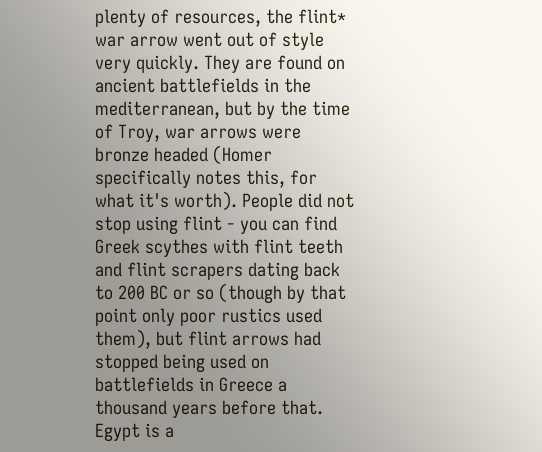plenty of resources, the flint* war arrow went out of style very quickly. They are found on ancient battlefields in the mediterranean, but by the time of Troy, war arrows were bronze headed (Homer specifically notes this, for what it's worth). People did not stop using flint - you can find Greek scythes with flint teeth and flint scrapers dating back to 200 BC or so (though by that point only poor rustics used them), but flint arrows had stopped being used on battlefields in Greece a thousand years before that. Egypt is a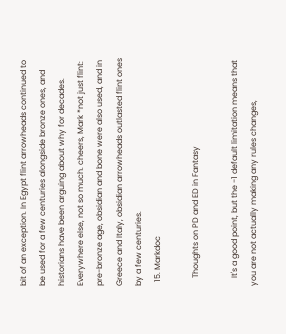bit of an exception. In Egypt flint arrowheads continued to be used for a few centuries alongside bronze ones, and historians have been arguing about why for decades. Everywhere else, not so much. cheers, Mark *not just flint: pre-bronze age, obsidian and bone were also used, and in Greece and Italy, obsidian arrowheads outlasted flint ones by a few centuries.
  15. Markdoc

    Thoughts on PD and ED in Fantasy

    It's a good point, but the -1 default limitation means that you are not actually making any rules changes,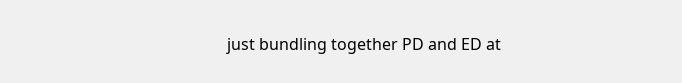just bundling together PD and ED at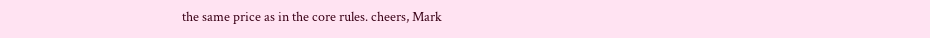the same price as in the core rules. cheers, Mark